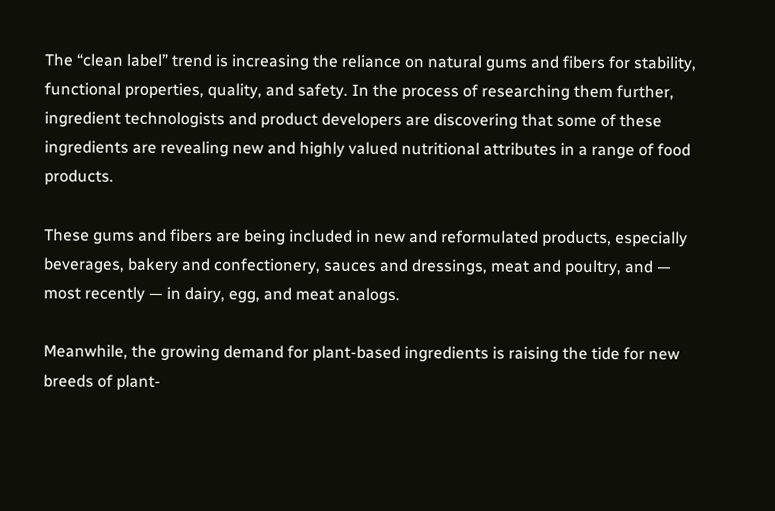The “clean label” trend is increasing the reliance on natural gums and fibers for stability, functional properties, quality, and safety. In the process of researching them further, ingredient technologists and product developers are discovering that some of these ingredients are revealing new and highly valued nutritional attributes in a range of food products.

These gums and fibers are being included in new and reformulated products, especially beverages, bakery and confectionery, sauces and dressings, meat and poultry, and — most recently — in dairy, egg, and meat analogs.

Meanwhile, the growing demand for plant-based ingredients is raising the tide for new breeds of plant-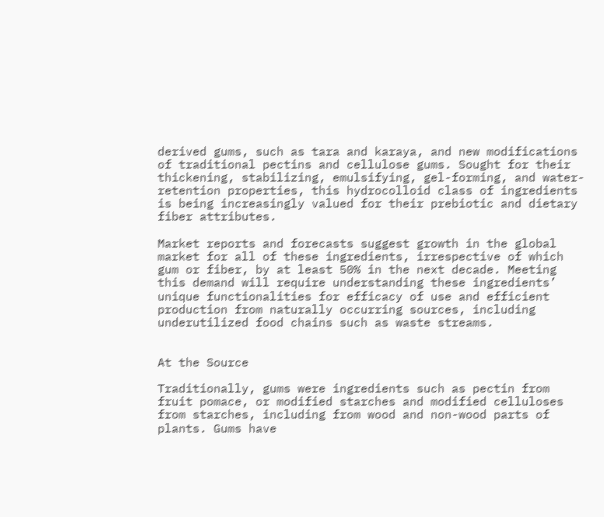derived gums, such as tara and karaya, and new modifications of traditional pectins and cellulose gums. Sought for their thickening, stabilizing, emulsifying, gel-forming, and water-retention properties, this hydrocolloid class of ingredients is being increasingly valued for their prebiotic and dietary fiber attributes.

Market reports and forecasts suggest growth in the global market for all of these ingredients, irrespective of which gum or fiber, by at least 50% in the next decade. Meeting this demand will require understanding these ingredients’ unique functionalities for efficacy of use and efficient production from naturally occurring sources, including underutilized food chains such as waste streams.


At the Source

Traditionally, gums were ingredients such as pectin from fruit pomace, or modified starches and modified celluloses from starches, including from wood and non-wood parts of plants. Gums have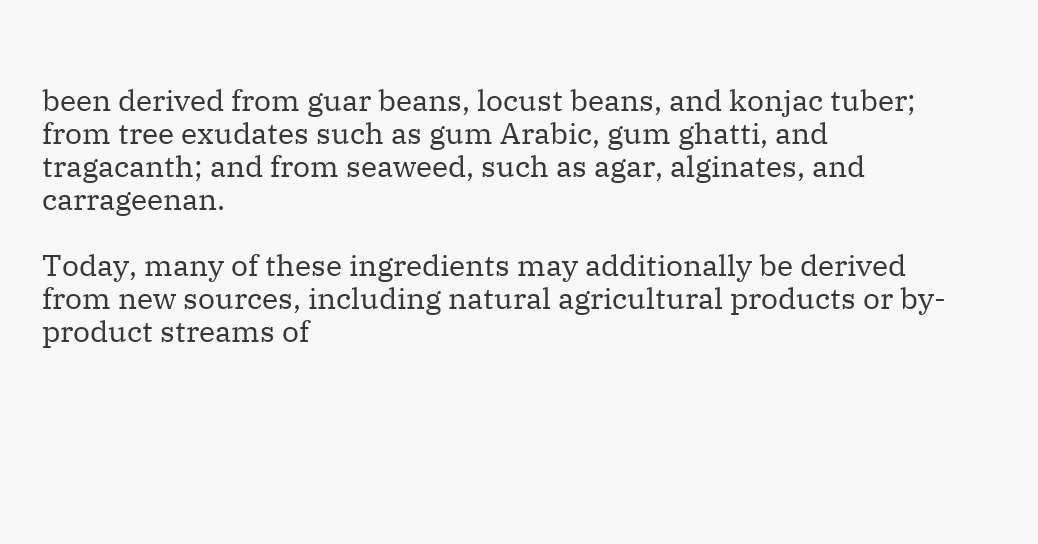been derived from guar beans, locust beans, and konjac tuber; from tree exudates such as gum Arabic, gum ghatti, and tragacanth; and from seaweed, such as agar, alginates, and carrageenan.

Today, many of these ingredients may additionally be derived from new sources, including natural agricultural products or by-product streams of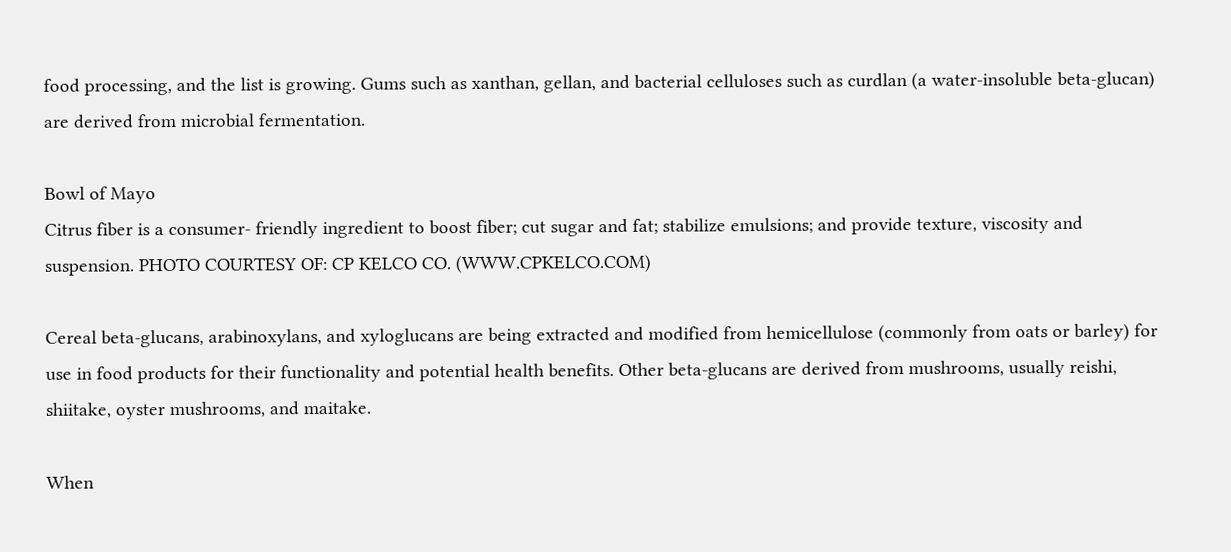food processing, and the list is growing. Gums such as xanthan, gellan, and bacterial celluloses such as curdlan (a water-insoluble beta-glucan) are derived from microbial fermentation.

Bowl of Mayo
Citrus fiber is a consumer- friendly ingredient to boost fiber; cut sugar and fat; stabilize emulsions; and provide texture, viscosity and suspension. PHOTO COURTESY OF: CP KELCO CO. (WWW.CPKELCO.COM)

Cereal beta-glucans, arabinoxylans, and xyloglucans are being extracted and modified from hemicellulose (commonly from oats or barley) for use in food products for their functionality and potential health benefits. Other beta-glucans are derived from mushrooms, usually reishi, shiitake, oyster mushrooms, and maitake.

When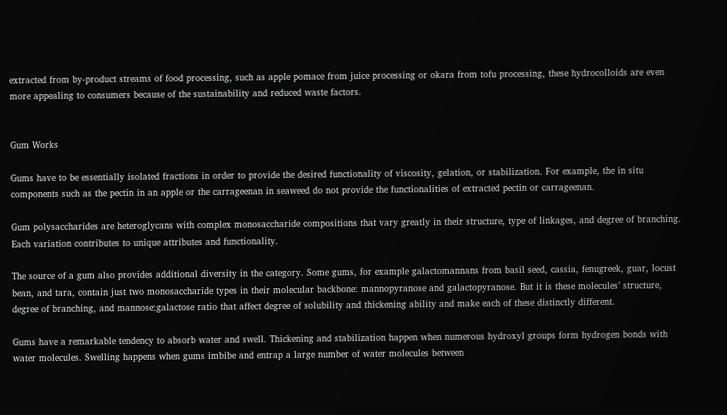extracted from by-product streams of food processing, such as apple pomace from juice processing or okara from tofu processing, these hydrocolloids are even more appealing to consumers because of the sustainability and reduced waste factors.


Gum Works

Gums have to be essentially isolated fractions in order to provide the desired functionality of viscosity, gelation, or stabilization. For example, the in situ components such as the pectin in an apple or the carrageenan in seaweed do not provide the functionalities of extracted pectin or carrageenan.

Gum polysaccharides are heteroglycans with complex monosaccharide compositions that vary greatly in their structure, type of linkages, and degree of branching. Each variation contributes to unique attributes and functionality.

The source of a gum also provides additional diversity in the category. Some gums, for example galactomannans from basil seed, cassia, fenugreek, guar, locust bean, and tara, contain just two monosaccharide types in their molecular backbone: mannopyranose and galactopyranose. But it is these molecules’ structure, degree of branching, and mannose:galactose ratio that affect degree of solubility and thickening ability and make each of these distinctly different.

Gums have a remarkable tendency to absorb water and swell. Thickening and stabilization happen when numerous hydroxyl groups form hydrogen bonds with water molecules. Swelling happens when gums imbibe and entrap a large number of water molecules between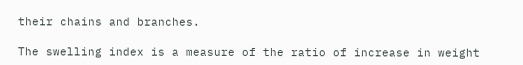their chains and branches.

The swelling index is a measure of the ratio of increase in weight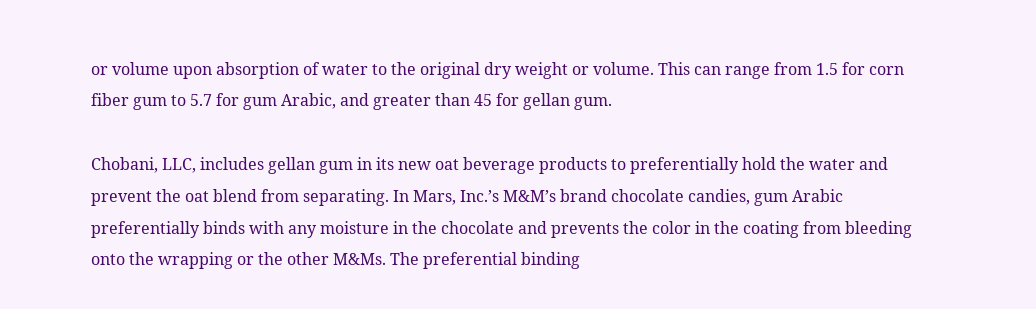or volume upon absorption of water to the original dry weight or volume. This can range from 1.5 for corn fiber gum to 5.7 for gum Arabic, and greater than 45 for gellan gum.

Chobani, LLC, includes gellan gum in its new oat beverage products to preferentially hold the water and prevent the oat blend from separating. In Mars, Inc.’s M&M’s brand chocolate candies, gum Arabic preferentially binds with any moisture in the chocolate and prevents the color in the coating from bleeding onto the wrapping or the other M&Ms. The preferential binding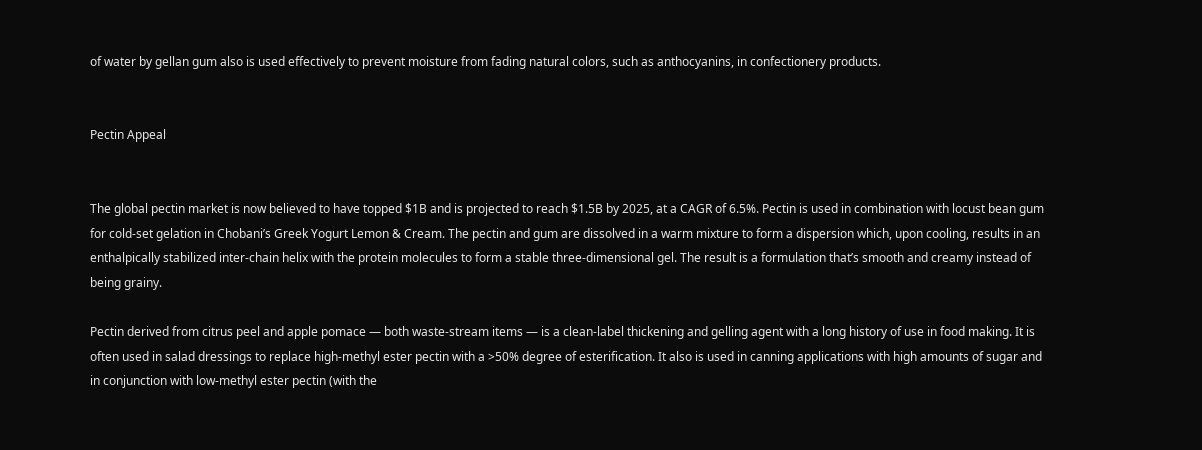of water by gellan gum also is used effectively to prevent moisture from fading natural colors, such as anthocyanins, in confectionery products.


Pectin Appeal


The global pectin market is now believed to have topped $1B and is projected to reach $1.5B by 2025, at a CAGR of 6.5%. Pectin is used in combination with locust bean gum for cold-set gelation in Chobani’s Greek Yogurt Lemon & Cream. The pectin and gum are dissolved in a warm mixture to form a dispersion which, upon cooling, results in an enthalpically stabilized inter-chain helix with the protein molecules to form a stable three-dimensional gel. The result is a formulation that’s smooth and creamy instead of being grainy.

Pectin derived from citrus peel and apple pomace — both waste-stream items — is a clean-label thickening and gelling agent with a long history of use in food making. It is often used in salad dressings to replace high-methyl ester pectin with a >50% degree of esterification. It also is used in canning applications with high amounts of sugar and in conjunction with low-methyl ester pectin (with the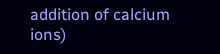addition of calcium ions)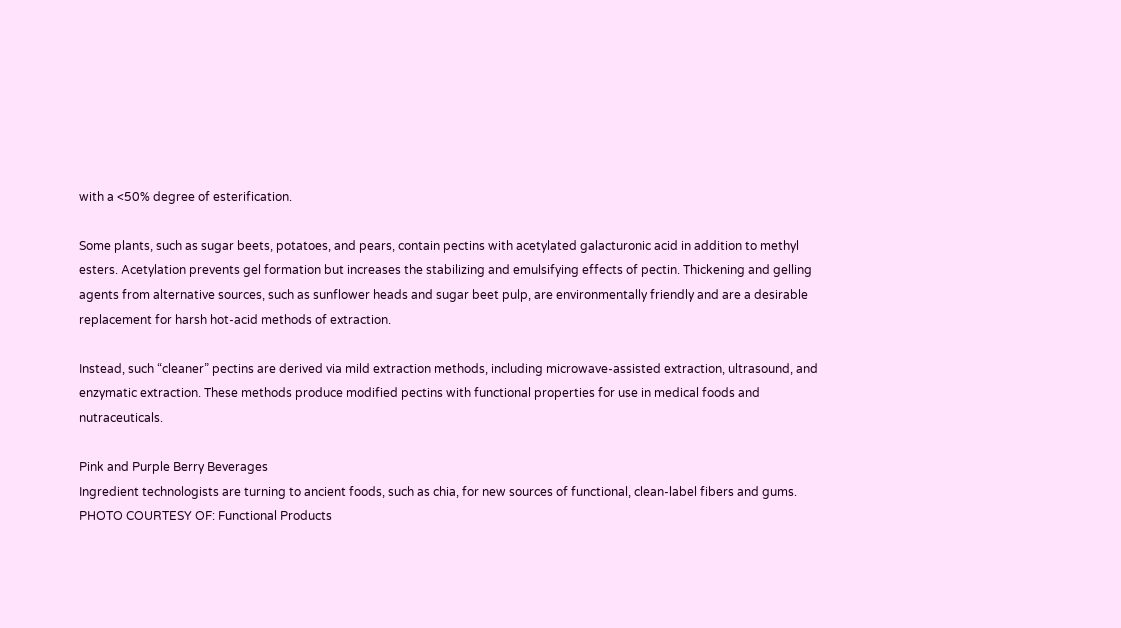with a <50% degree of esterification.

Some plants, such as sugar beets, potatoes, and pears, contain pectins with acetylated galacturonic acid in addition to methyl esters. Acetylation prevents gel formation but increases the stabilizing and emulsifying effects of pectin. Thickening and gelling agents from alternative sources, such as sunflower heads and sugar beet pulp, are environmentally friendly and are a desirable replacement for harsh hot-acid methods of extraction.

Instead, such “cleaner” pectins are derived via mild extraction methods, including microwave-assisted extraction, ultrasound, and enzymatic extraction. These methods produce modified pectins with functional properties for use in medical foods and nutraceuticals.

Pink and Purple Berry Beverages
Ingredient technologists are turning to ancient foods, such as chia, for new sources of functional, clean-label fibers and gums. PHOTO COURTESY OF: Functional Products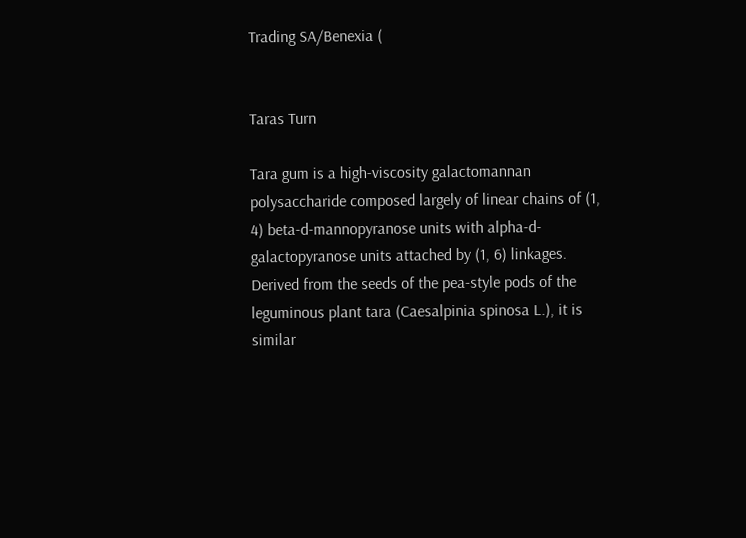Trading SA/Benexia (


Taras Turn

Tara gum is a high-viscosity galactomannan polysaccharide composed largely of linear chains of (1, 4) beta-d-mannopyranose units with alpha-d-galactopyranose units attached by (1, 6) linkages. Derived from the seeds of the pea-style pods of the leguminous plant tara (Caesalpinia spinosa L.), it is similar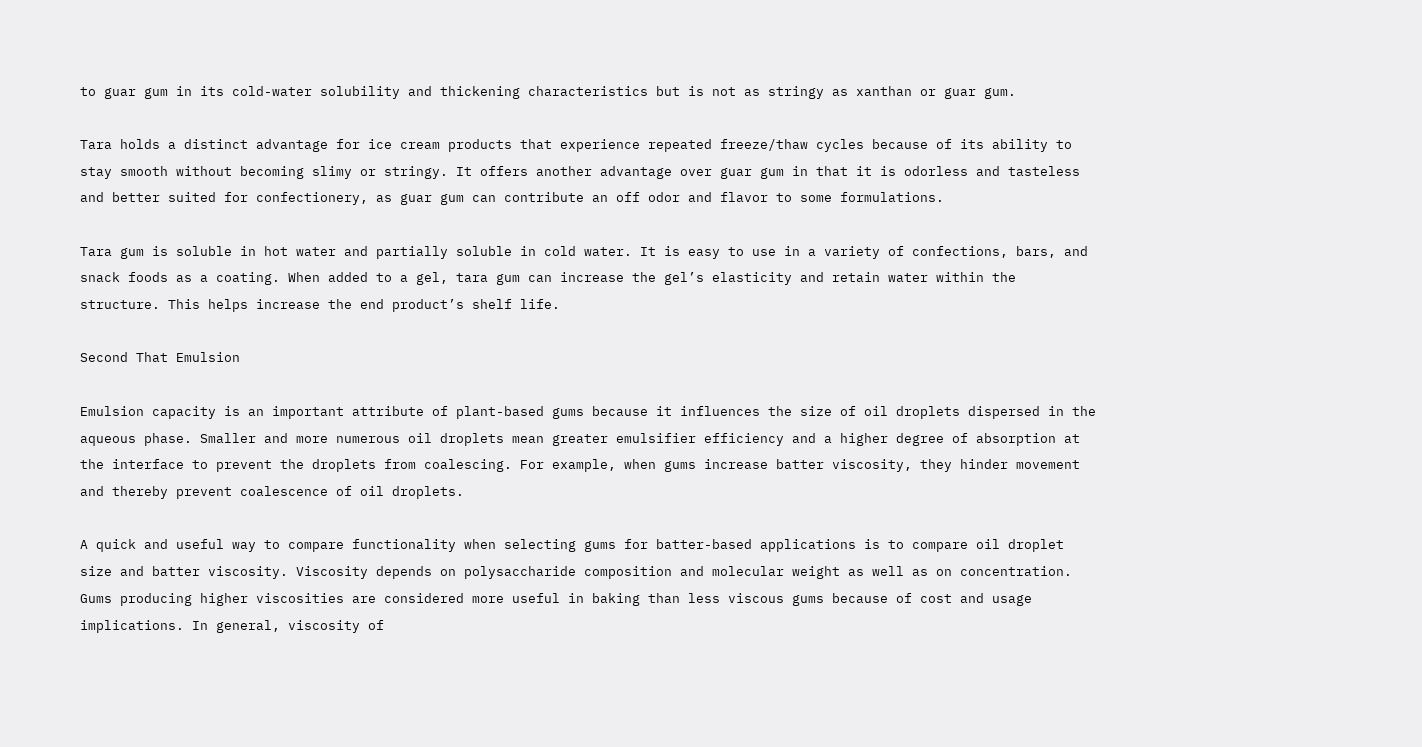to guar gum in its cold-water solubility and thickening characteristics but is not as stringy as xanthan or guar gum.

Tara holds a distinct advantage for ice cream products that experience repeated freeze/thaw cycles because of its ability to stay smooth without becoming slimy or stringy. It offers another advantage over guar gum in that it is odorless and tasteless and better suited for confectionery, as guar gum can contribute an off odor and flavor to some formulations.

Tara gum is soluble in hot water and partially soluble in cold water. It is easy to use in a variety of confections, bars, and snack foods as a coating. When added to a gel, tara gum can increase the gel’s elasticity and retain water within the structure. This helps increase the end product’s shelf life.

Second That Emulsion

Emulsion capacity is an important attribute of plant-based gums because it influences the size of oil droplets dispersed in the aqueous phase. Smaller and more numerous oil droplets mean greater emulsifier efficiency and a higher degree of absorption at the interface to prevent the droplets from coalescing. For example, when gums increase batter viscosity, they hinder movement and thereby prevent coalescence of oil droplets.

A quick and useful way to compare functionality when selecting gums for batter-based applications is to compare oil droplet size and batter viscosity. Viscosity depends on polysaccharide composition and molecular weight as well as on concentration. Gums producing higher viscosities are considered more useful in baking than less viscous gums because of cost and usage implications. In general, viscosity of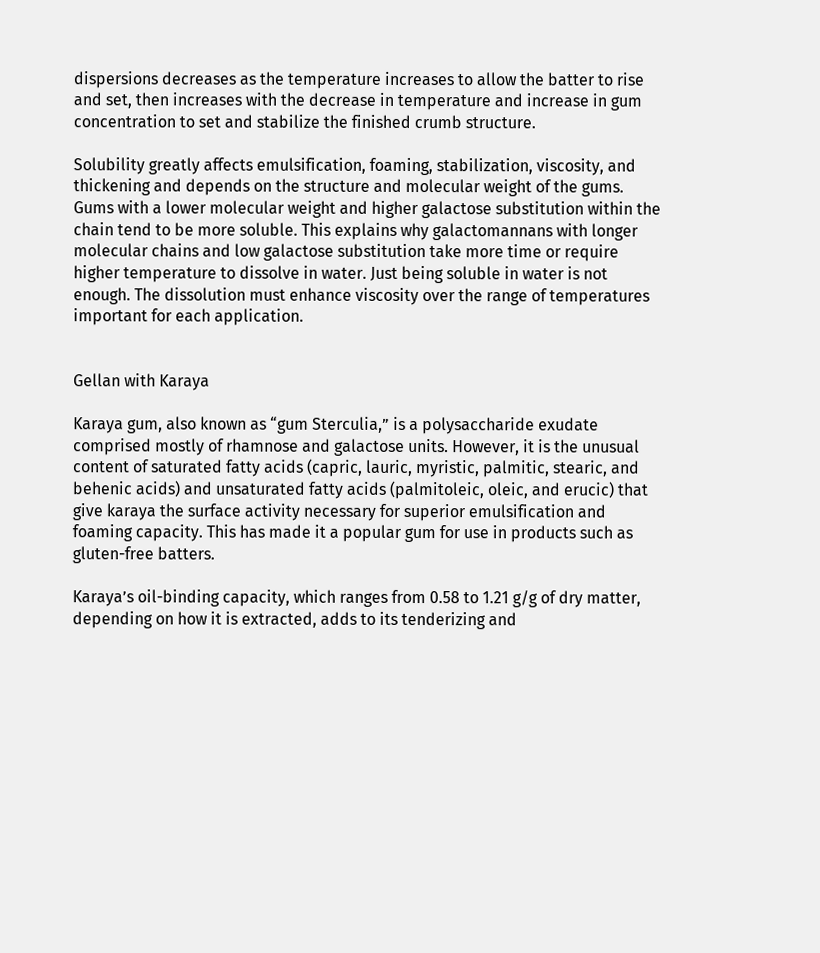dispersions decreases as the temperature increases to allow the batter to rise and set, then increases with the decrease in temperature and increase in gum concentration to set and stabilize the finished crumb structure.

Solubility greatly affects emulsification, foaming, stabilization, viscosity, and thickening and depends on the structure and molecular weight of the gums. Gums with a lower molecular weight and higher galactose substitution within the chain tend to be more soluble. This explains why galactomannans with longer molecular chains and low galactose substitution take more time or require higher temperature to dissolve in water. Just being soluble in water is not enough. The dissolution must enhance viscosity over the range of temperatures important for each application.


Gellan with Karaya

Karaya gum, also known as “gum Sterculia,” is a polysaccharide exudate comprised mostly of rhamnose and galactose units. However, it is the unusual content of saturated fatty acids (capric, lauric, myristic, palmitic, stearic, and behenic acids) and unsaturated fatty acids (palmitoleic, oleic, and erucic) that give karaya the surface activity necessary for superior emulsification and foaming capacity. This has made it a popular gum for use in products such as gluten-free batters.

Karaya’s oil-binding capacity, which ranges from 0.58 to 1.21 g/g of dry matter, depending on how it is extracted, adds to its tenderizing and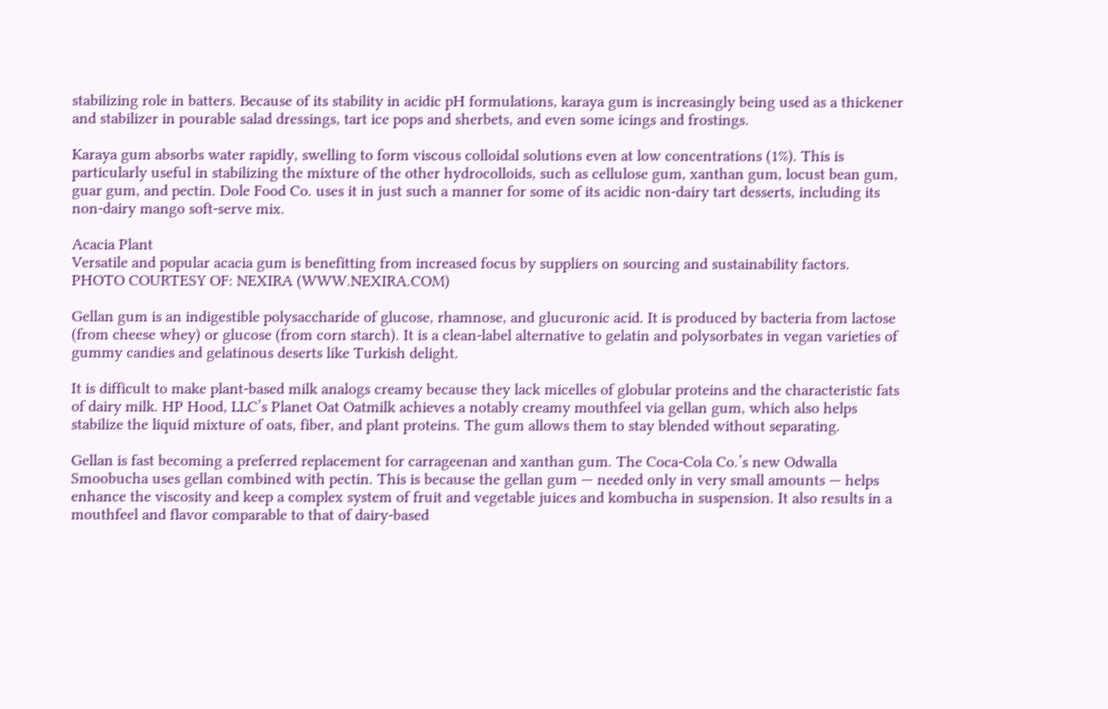stabilizing role in batters. Because of its stability in acidic pH formulations, karaya gum is increasingly being used as a thickener and stabilizer in pourable salad dressings, tart ice pops and sherbets, and even some icings and frostings.

Karaya gum absorbs water rapidly, swelling to form viscous colloidal solutions even at low concentrations (1%). This is particularly useful in stabilizing the mixture of the other hydrocolloids, such as cellulose gum, xanthan gum, locust bean gum, guar gum, and pectin. Dole Food Co. uses it in just such a manner for some of its acidic non-dairy tart desserts, including its non-dairy mango soft-serve mix.

Acacia Plant
Versatile and popular acacia gum is benefitting from increased focus by suppliers on sourcing and sustainability factors. PHOTO COURTESY OF: NEXIRA (WWW.NEXIRA.COM)

Gellan gum is an indigestible polysaccharide of glucose, rhamnose, and glucuronic acid. It is produced by bacteria from lactose (from cheese whey) or glucose (from corn starch). It is a clean-label alternative to gelatin and polysorbates in vegan varieties of gummy candies and gelatinous deserts like Turkish delight.

It is difficult to make plant-based milk analogs creamy because they lack micelles of globular proteins and the characteristic fats of dairy milk. HP Hood, LLC’s Planet Oat Oatmilk achieves a notably creamy mouthfeel via gellan gum, which also helps stabilize the liquid mixture of oats, fiber, and plant proteins. The gum allows them to stay blended without separating.

Gellan is fast becoming a preferred replacement for carrageenan and xanthan gum. The Coca-Cola Co.’s new Odwalla Smoobucha uses gellan combined with pectin. This is because the gellan gum — needed only in very small amounts — helps enhance the viscosity and keep a complex system of fruit and vegetable juices and kombucha in suspension. It also results in a mouthfeel and flavor comparable to that of dairy-based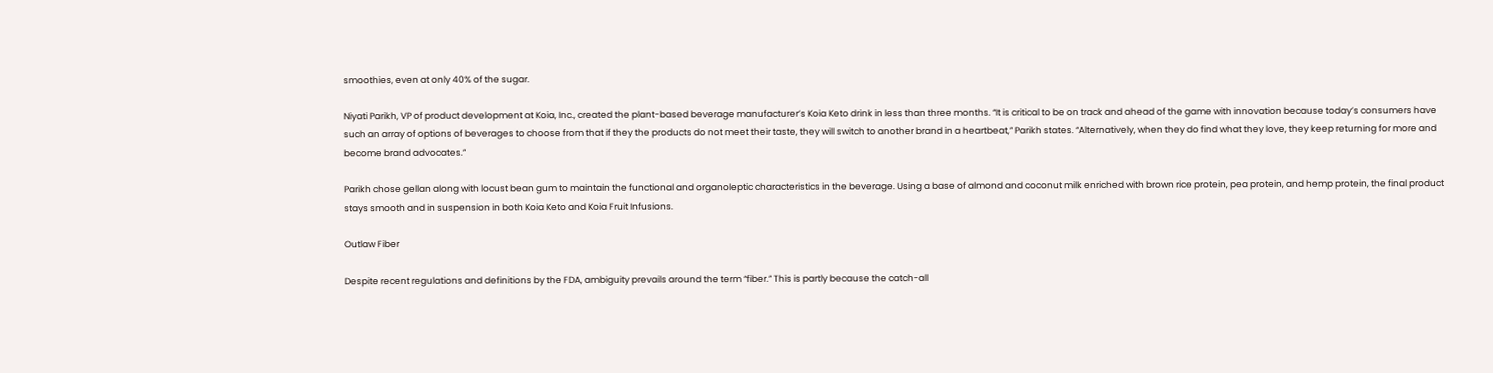smoothies, even at only 40% of the sugar.

Niyati Parikh, VP of product development at Koia, Inc., created the plant-based beverage manufacturer’s Koia Keto drink in less than three months. “It is critical to be on track and ahead of the game with innovation because today’s consumers have such an array of options of beverages to choose from that if they the products do not meet their taste, they will switch to another brand in a heartbeat,” Parikh states. “Alternatively, when they do find what they love, they keep returning for more and become brand advocates.”

Parikh chose gellan along with locust bean gum to maintain the functional and organoleptic characteristics in the beverage. Using a base of almond and coconut milk enriched with brown rice protein, pea protein, and hemp protein, the final product stays smooth and in suspension in both Koia Keto and Koia Fruit Infusions.

Outlaw Fiber

Despite recent regulations and definitions by the FDA, ambiguity prevails around the term “fiber.” This is partly because the catch-all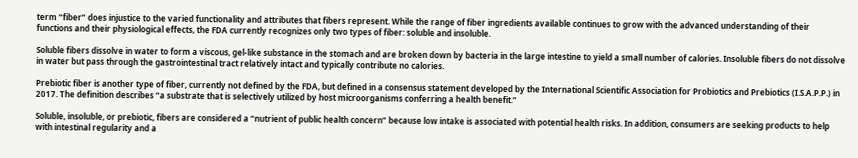term “fiber” does injustice to the varied functionality and attributes that fibers represent. While the range of fiber ingredients available continues to grow with the advanced understanding of their functions and their physiological effects, the FDA currently recognizes only two types of fiber: soluble and insoluble.

Soluble fibers dissolve in water to form a viscous, gel-like substance in the stomach and are broken down by bacteria in the large intestine to yield a small number of calories. Insoluble fibers do not dissolve in water but pass through the gastrointestinal tract relatively intact and typically contribute no calories.

Prebiotic fiber is another type of fiber, currently not defined by the FDA, but defined in a consensus statement developed by the International Scientific Association for Probiotics and Prebiotics (I.S.A.P.P.) in 2017. The definition describes “a substrate that is selectively utilized by host microorganisms conferring a health benefit.”

Soluble, insoluble, or prebiotic, fibers are considered a “nutrient of public health concern” because low intake is associated with potential health risks. In addition, consumers are seeking products to help with intestinal regularity and a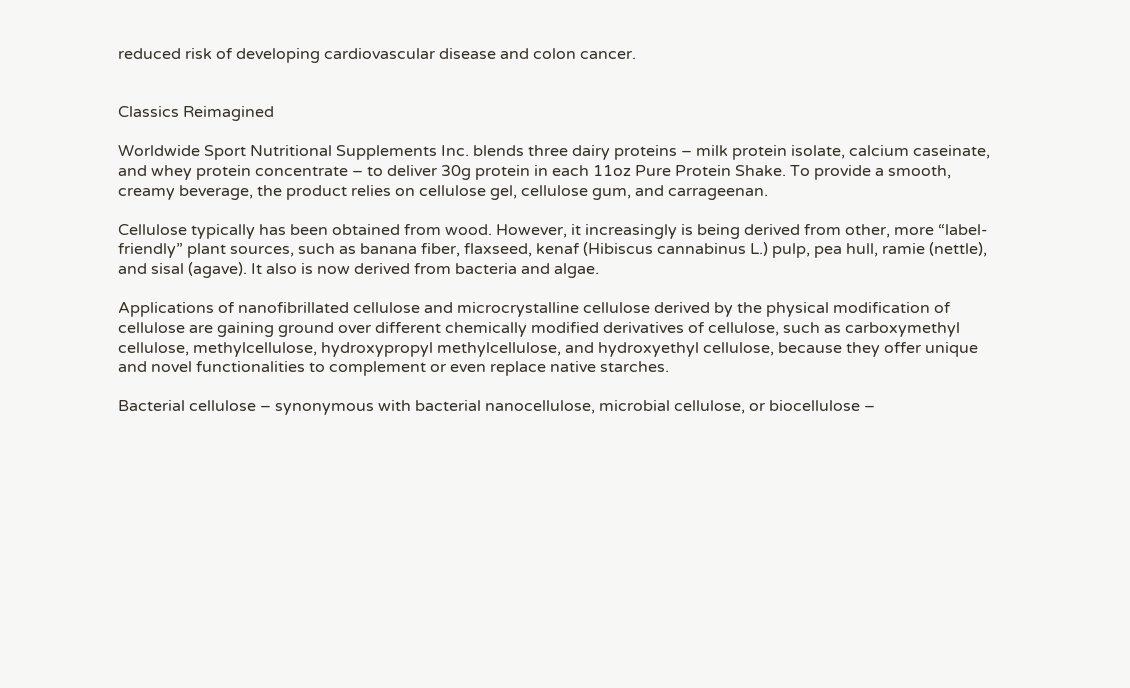reduced risk of developing cardiovascular disease and colon cancer.


Classics Reimagined

Worldwide Sport Nutritional Supplements Inc. blends three dairy proteins – milk protein isolate, calcium caseinate, and whey protein concentrate – to deliver 30g protein in each 11oz Pure Protein Shake. To provide a smooth, creamy beverage, the product relies on cellulose gel, cellulose gum, and carrageenan.

Cellulose typically has been obtained from wood. However, it increasingly is being derived from other, more “label-friendly” plant sources, such as banana fiber, flaxseed, kenaf (Hibiscus cannabinus L.) pulp, pea hull, ramie (nettle), and sisal (agave). It also is now derived from bacteria and algae.

Applications of nanofibrillated cellulose and microcrystalline cellulose derived by the physical modification of cellulose are gaining ground over different chemically modified derivatives of cellulose, such as carboxymethyl cellulose, methylcellulose, hydroxypropyl methylcellulose, and hydroxyethyl cellulose, because they offer unique and novel functionalities to complement or even replace native starches.

Bacterial cellulose – synonymous with bacterial nanocellulose, microbial cellulose, or biocellulose –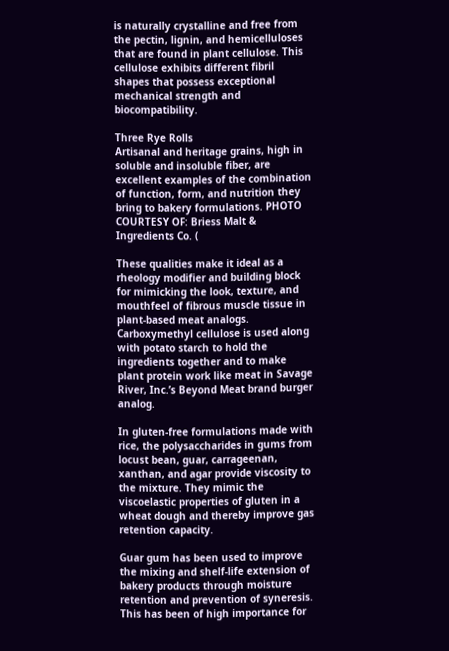is naturally crystalline and free from the pectin, lignin, and hemicelluloses that are found in plant cellulose. This cellulose exhibits different fibril shapes that possess exceptional mechanical strength and biocompatibility.

Three Rye Rolls
Artisanal and heritage grains, high in soluble and insoluble fiber, are excellent examples of the combination of function, form, and nutrition they bring to bakery formulations. PHOTO COURTESY OF: Briess Malt & Ingredients Co. (

These qualities make it ideal as a rheology modifier and building block for mimicking the look, texture, and mouthfeel of fibrous muscle tissue in plant-based meat analogs. Carboxymethyl cellulose is used along with potato starch to hold the ingredients together and to make plant protein work like meat in Savage River, Inc.’s Beyond Meat brand burger analog.

In gluten-free formulations made with rice, the polysaccharides in gums from locust bean, guar, carrageenan, xanthan, and agar provide viscosity to the mixture. They mimic the viscoelastic properties of gluten in a wheat dough and thereby improve gas retention capacity.

Guar gum has been used to improve the mixing and shelf-life extension of bakery products through moisture retention and prevention of syneresis. This has been of high importance for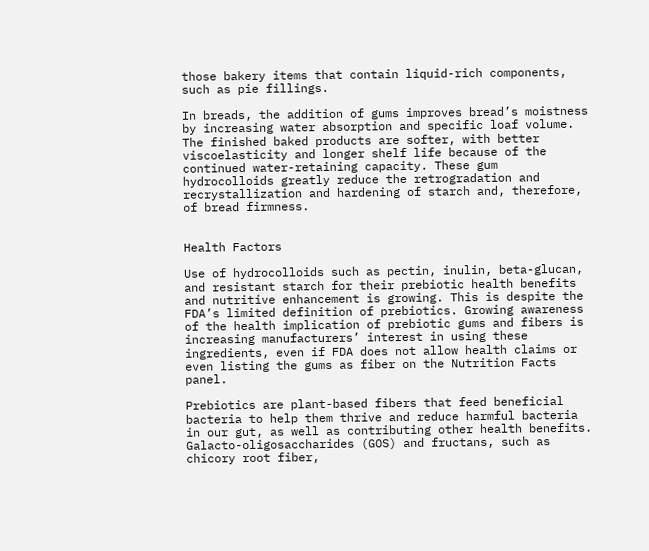those bakery items that contain liquid-rich components, such as pie fillings.

In breads, the addition of gums improves bread’s moistness by increasing water absorption and specific loaf volume. The finished baked products are softer, with better viscoelasticity and longer shelf life because of the continued water-retaining capacity. These gum hydrocolloids greatly reduce the retrogradation and recrystallization and hardening of starch and, therefore, of bread firmness.


Health Factors

Use of hydrocolloids such as pectin, inulin, beta-glucan, and resistant starch for their prebiotic health benefits and nutritive enhancement is growing. This is despite the FDA’s limited definition of prebiotics. Growing awareness of the health implication of prebiotic gums and fibers is increasing manufacturers’ interest in using these ingredients, even if FDA does not allow health claims or even listing the gums as fiber on the Nutrition Facts panel.

Prebiotics are plant-based fibers that feed beneficial bacteria to help them thrive and reduce harmful bacteria in our gut, as well as contributing other health benefits. Galacto-oligosaccharides (GOS) and fructans, such as chicory root fiber,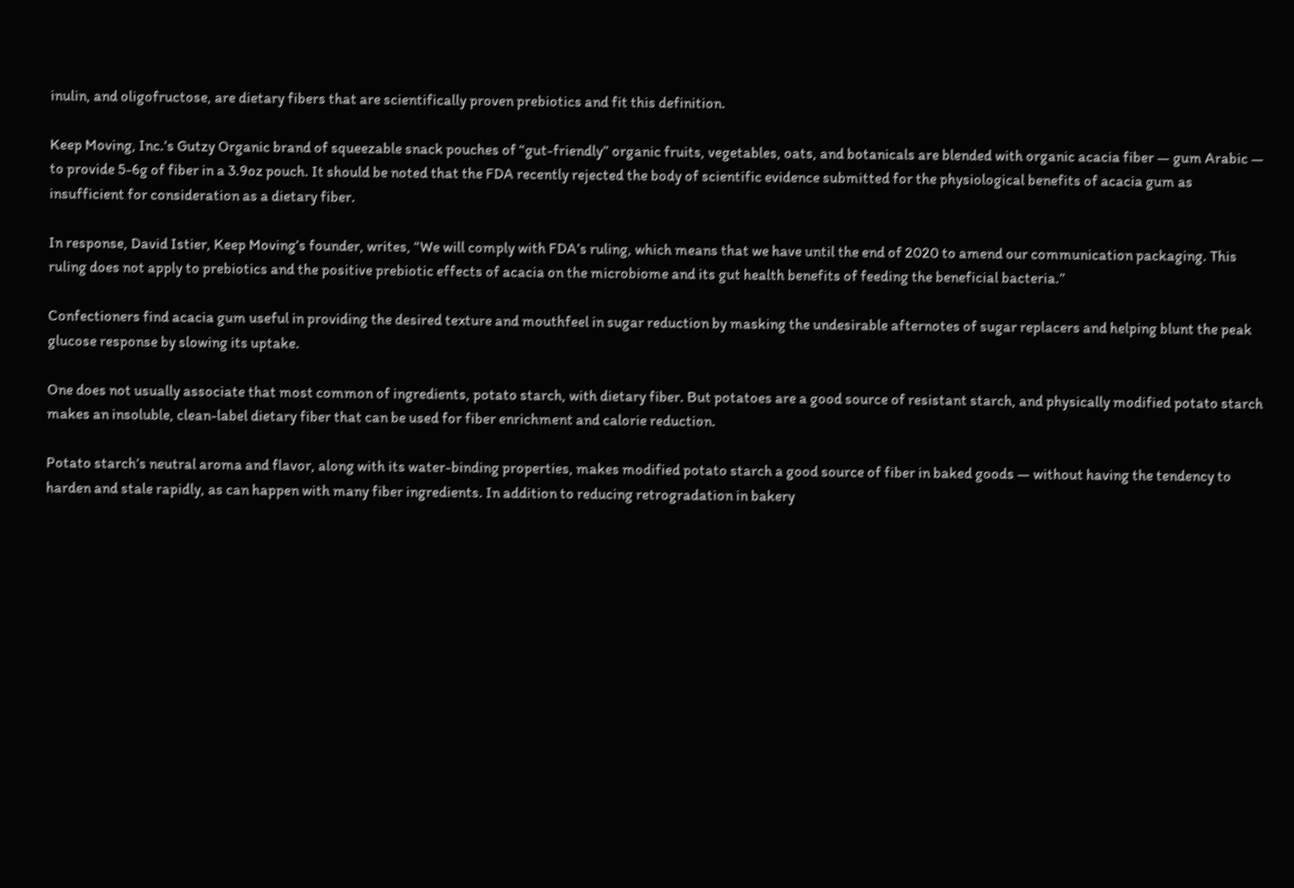inulin, and oligofructose, are dietary fibers that are scientifically proven prebiotics and fit this definition.

Keep Moving, Inc.’s Gutzy Organic brand of squeezable snack pouches of “gut-friendly” organic fruits, vegetables, oats, and botanicals are blended with organic acacia fiber — gum Arabic — to provide 5-6g of fiber in a 3.9oz pouch. It should be noted that the FDA recently rejected the body of scientific evidence submitted for the physiological benefits of acacia gum as insufficient for consideration as a dietary fiber.

In response, David Istier, Keep Moving’s founder, writes, “We will comply with FDA’s ruling, which means that we have until the end of 2020 to amend our communication packaging. This ruling does not apply to prebiotics and the positive prebiotic effects of acacia on the microbiome and its gut health benefits of feeding the beneficial bacteria.”

Confectioners find acacia gum useful in providing the desired texture and mouthfeel in sugar reduction by masking the undesirable afternotes of sugar replacers and helping blunt the peak glucose response by slowing its uptake.

One does not usually associate that most common of ingredients, potato starch, with dietary fiber. But potatoes are a good source of resistant starch, and physically modified potato starch makes an insoluble, clean-label dietary fiber that can be used for fiber enrichment and calorie reduction.

Potato starch’s neutral aroma and flavor, along with its water-binding properties, makes modified potato starch a good source of fiber in baked goods — without having the tendency to harden and stale rapidly, as can happen with many fiber ingredients. In addition to reducing retrogradation in bakery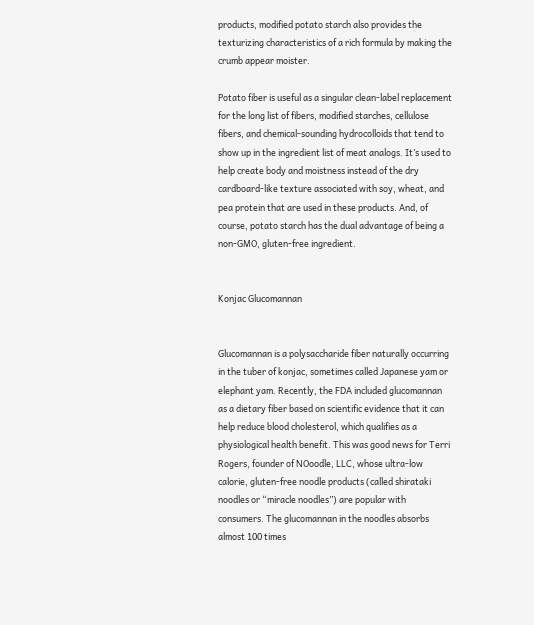products, modified potato starch also provides the texturizing characteristics of a rich formula by making the crumb appear moister.

Potato fiber is useful as a singular clean-label replacement for the long list of fibers, modified starches, cellulose fibers, and chemical-sounding hydrocolloids that tend to show up in the ingredient list of meat analogs. It’s used to help create body and moistness instead of the dry cardboard-like texture associated with soy, wheat, and pea protein that are used in these products. And, of course, potato starch has the dual advantage of being a non-GMO, gluten-free ingredient.


Konjac Glucomannan


Glucomannan is a polysaccharide fiber naturally occurring in the tuber of konjac, sometimes called Japanese yam or elephant yam. Recently, the FDA included glucomannan as a dietary fiber based on scientific evidence that it can help reduce blood cholesterol, which qualifies as a physiological health benefit. This was good news for Terri Rogers, founder of NOoodle, LLC, whose ultra-low calorie, gluten-free noodle products (called shirataki noodles or “miracle noodles”) are popular with consumers. The glucomannan in the noodles absorbs almost 100 times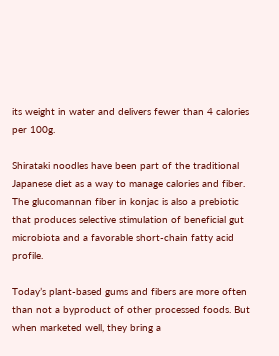its weight in water and delivers fewer than 4 calories per 100g.

Shirataki noodles have been part of the traditional Japanese diet as a way to manage calories and fiber. The glucomannan fiber in konjac is also a prebiotic that produces selective stimulation of beneficial gut microbiota and a favorable short-chain fatty acid profile.

Today’s plant-based gums and fibers are more often than not a byproduct of other processed foods. But when marketed well, they bring a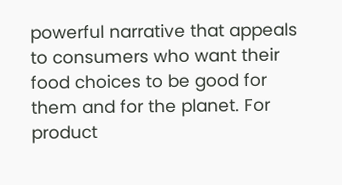powerful narrative that appeals to consumers who want their food choices to be good for them and for the planet. For product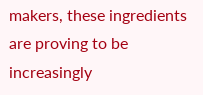makers, these ingredients are proving to be increasingly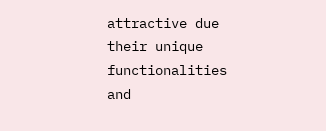attractive due their unique functionalities and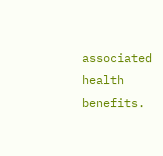associated health benefits.